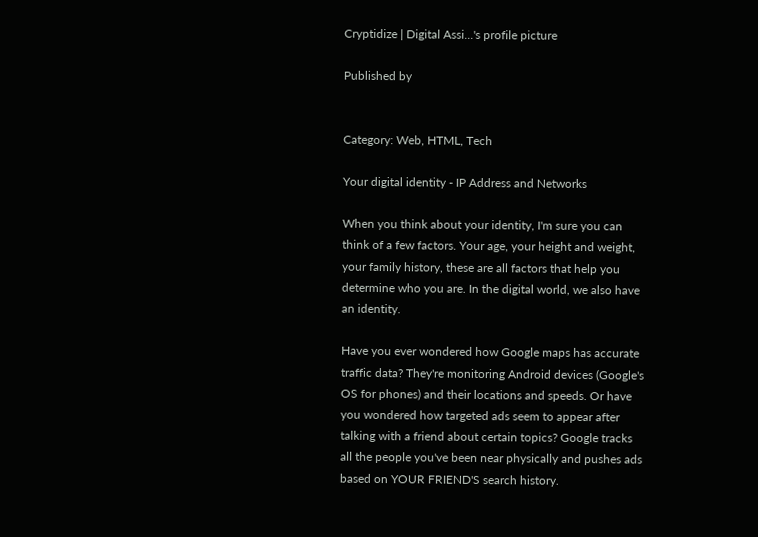Cryptidize | Digital Assi...'s profile picture

Published by


Category: Web, HTML, Tech

Your digital identity - IP Address and Networks

When you think about your identity, I'm sure you can think of a few factors. Your age, your height and weight, your family history, these are all factors that help you determine who you are. In the digital world, we also have an identity.

Have you ever wondered how Google maps has accurate traffic data? They're monitoring Android devices (Google's OS for phones) and their locations and speeds. Or have you wondered how targeted ads seem to appear after talking with a friend about certain topics? Google tracks all the people you've been near physically and pushes ads based on YOUR FRIEND'S search history.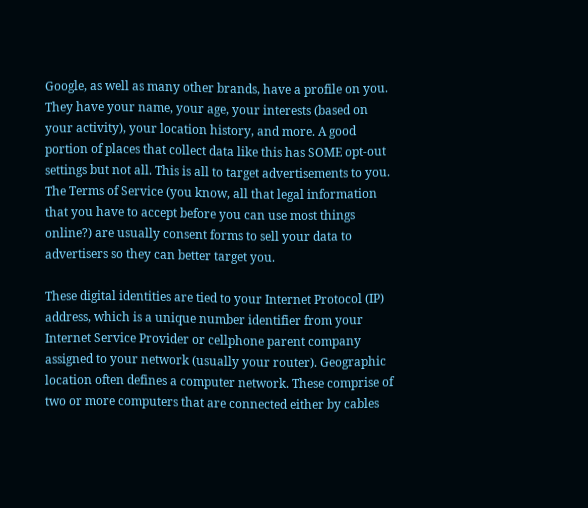Google, as well as many other brands, have a profile on you. They have your name, your age, your interests (based on your activity), your location history, and more. A good portion of places that collect data like this has SOME opt-out settings but not all. This is all to target advertisements to you. The Terms of Service (you know, all that legal information that you have to accept before you can use most things online?) are usually consent forms to sell your data to advertisers so they can better target you.

These digital identities are tied to your Internet Protocol (IP) address, which is a unique number identifier from your Internet Service Provider or cellphone parent company assigned to your network (usually your router). Geographic location often defines a computer network. These comprise of two or more computers that are connected either by cables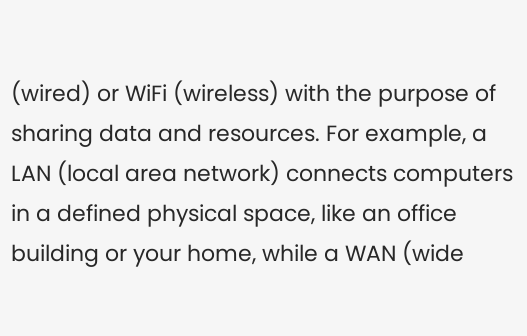(wired) or WiFi (wireless) with the purpose of sharing data and resources. For example, a LAN (local area network) connects computers in a defined physical space, like an office building or your home, while a WAN (wide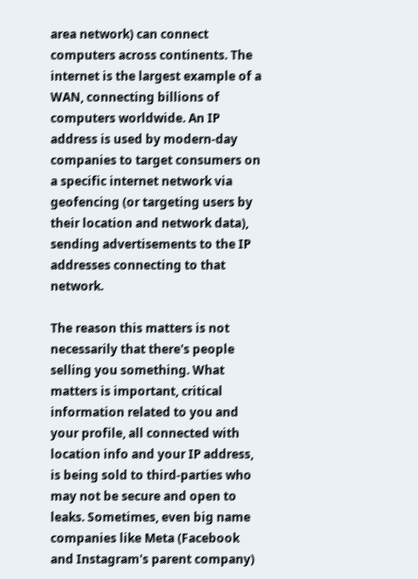area network) can connect computers across continents. The internet is the largest example of a WAN, connecting billions of computers worldwide. An IP address is used by modern-day companies to target consumers on a specific internet network via geofencing (or targeting users by their location and network data), sending advertisements to the IP addresses connecting to that network.

The reason this matters is not necessarily that there's people selling you something. What matters is important, critical information related to you and your profile, all connected with location info and your IP address, is being sold to third-parties who may not be secure and open to leaks. Sometimes, even big name companies like Meta (Facebook and Instagram's parent company)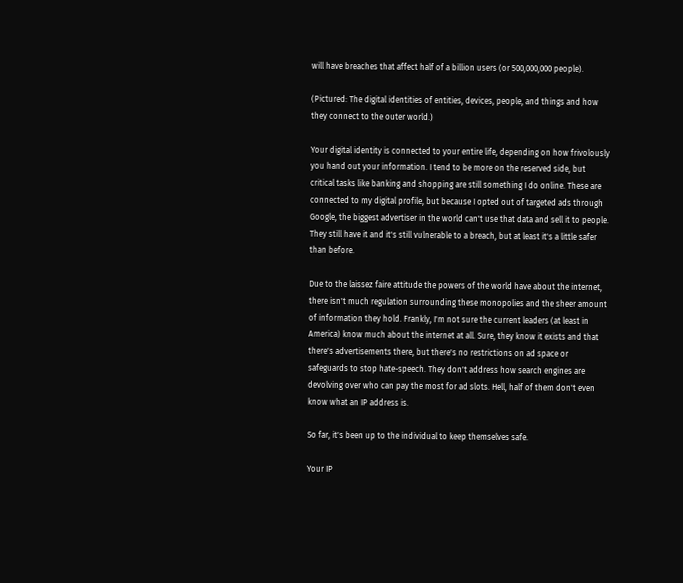will have breaches that affect half of a billion users (or 500,000,000 people).

(Pictured: The digital identities of entities, devices, people, and things and how they connect to the outer world.)

Your digital identity is connected to your entire life, depending on how frivolously you hand out your information. I tend to be more on the reserved side, but critical tasks like banking and shopping are still something I do online. These are connected to my digital profile, but because I opted out of targeted ads through Google, the biggest advertiser in the world can't use that data and sell it to people. They still have it and it's still vulnerable to a breach, but at least it's a little safer than before.

Due to the laissez faire attitude the powers of the world have about the internet, there isn't much regulation surrounding these monopolies and the sheer amount of information they hold. Frankly, I'm not sure the current leaders (at least in America) know much about the internet at all. Sure, they know it exists and that there's advertisements there, but there's no restrictions on ad space or safeguards to stop hate-speech. They don't address how search engines are devolving over who can pay the most for ad slots. Hell, half of them don't even know what an IP address is.

So far, it's been up to the individual to keep themselves safe.

Your IP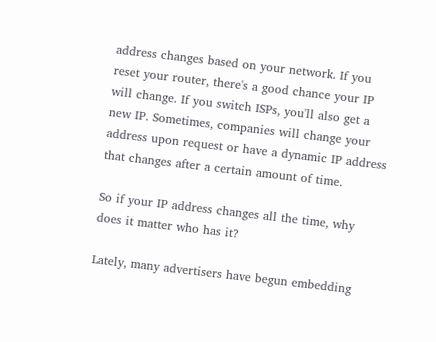address changes based on your network. If you reset your router, there's a good chance your IP will change. If you switch ISPs, you'll also get a new IP. Sometimes, companies will change your address upon request or have a dynamic IP address that changes after a certain amount of time.

So if your IP address changes all the time, why does it matter who has it?

Lately, many advertisers have begun embedding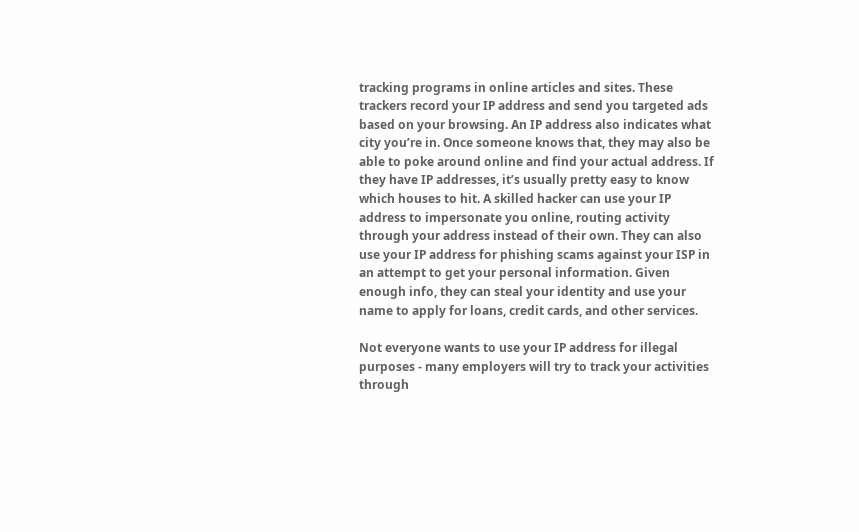tracking programs in online articles and sites. These trackers record your IP address and send you targeted ads based on your browsing. An IP address also indicates what city you’re in. Once someone knows that, they may also be able to poke around online and find your actual address. If they have IP addresses, it’s usually pretty easy to know which houses to hit. A skilled hacker can use your IP address to impersonate you online, routing activity through your address instead of their own. They can also use your IP address for phishing scams against your ISP in an attempt to get your personal information. Given enough info, they can steal your identity and use your name to apply for loans, credit cards, and other services.

Not everyone wants to use your IP address for illegal purposes - many employers will try to track your activities through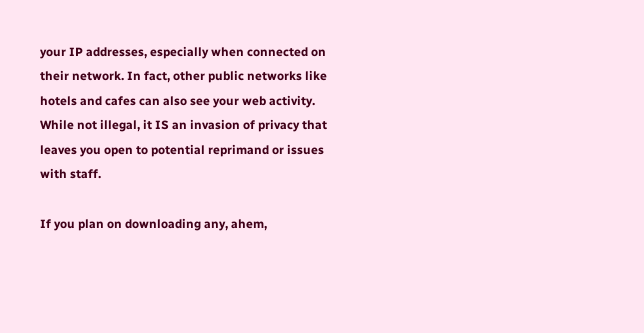your IP addresses, especially when connected on their network. In fact, other public networks like hotels and cafes can also see your web activity. While not illegal, it IS an invasion of privacy that leaves you open to potential reprimand or issues with staff.

If you plan on downloading any, ahem,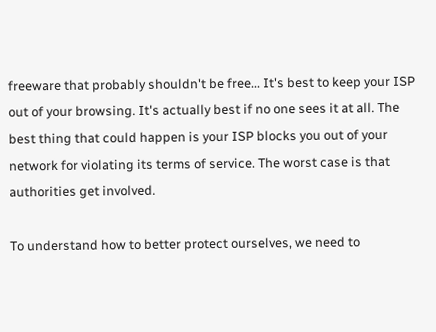freeware that probably shouldn't be free... It's best to keep your ISP out of your browsing. It's actually best if no one sees it at all. The best thing that could happen is your ISP blocks you out of your network for violating its terms of service. The worst case is that authorities get involved.

To understand how to better protect ourselves, we need to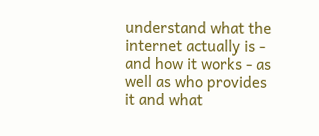understand what the internet actually is - and how it works - as well as who provides it and what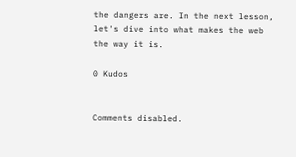the dangers are. In the next lesson, let's dive into what makes the web the way it is.

0 Kudos


Comments disabled.